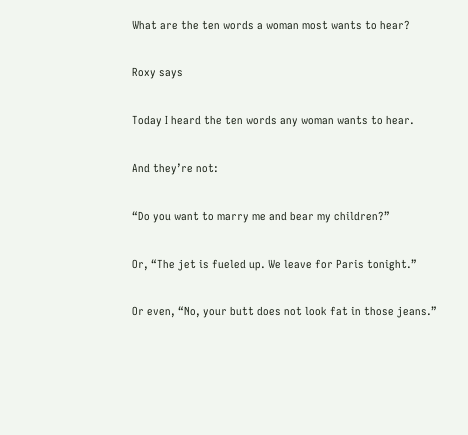What are the ten words a woman most wants to hear?

Roxy says

Today I heard the ten words any woman wants to hear.

And they’re not:

“Do you want to marry me and bear my children?”

Or, “The jet is fueled up. We leave for Paris tonight.”

Or even, “No, your butt does not look fat in those jeans.”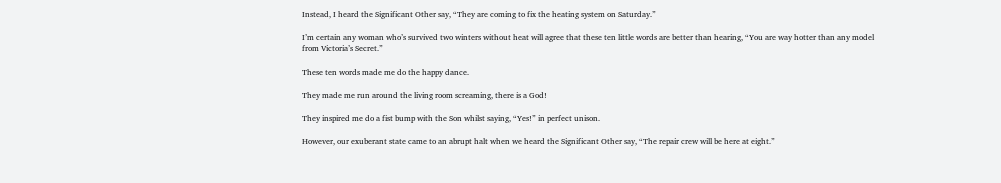Instead, I heard the Significant Other say, “They are coming to fix the heating system on Saturday.”

I’m certain any woman who’s survived two winters without heat will agree that these ten little words are better than hearing, “You are way hotter than any model from Victoria’s Secret.”

These ten words made me do the happy dance.

They made me run around the living room screaming, there is a God!

They inspired me do a fist bump with the Son whilst saying, “Yes!” in perfect unison.

However, our exuberant state came to an abrupt halt when we heard the Significant Other say, “The repair crew will be here at eight.”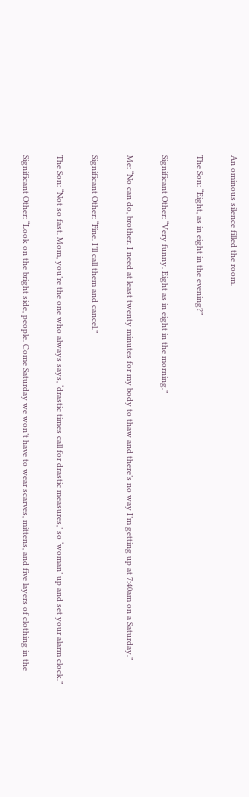An ominous silence filled the room.

The Son: “Eight, as in eight in the evening?”

Significant Other: “Very funny. Eight as in eight in the morning.”

Me: “No can do, brother. I need at least twenty minutes for my body to thaw and there’s no way I’m getting up at 7:40am on a Saturday.”

Significant Other: “Fine. I’ll call them and cancel.”

The Son: “Not so fast. Mom, you’re the one who always says, ‘drastic times call for drastic measures,’ so ‘woman’ up and set your alarm clock.”

Significant Other: “Look on the bright side, people. Come Saturday we won’t have to wear scarves, mittens, and five layers of clothing in the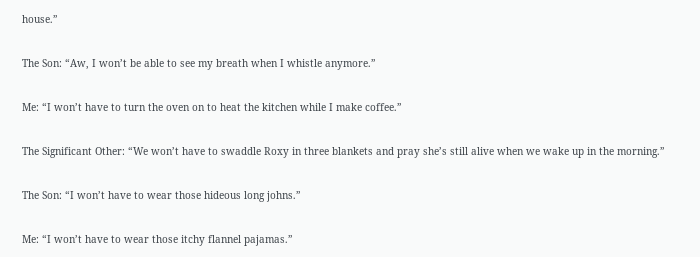house.”

The Son: “Aw, I won’t be able to see my breath when I whistle anymore.”

Me: “I won’t have to turn the oven on to heat the kitchen while I make coffee.”

The Significant Other: “We won’t have to swaddle Roxy in three blankets and pray she’s still alive when we wake up in the morning.”

The Son: “I won’t have to wear those hideous long johns.”

Me: “I won’t have to wear those itchy flannel pajamas.”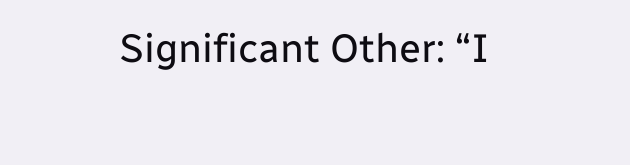Significant Other: “I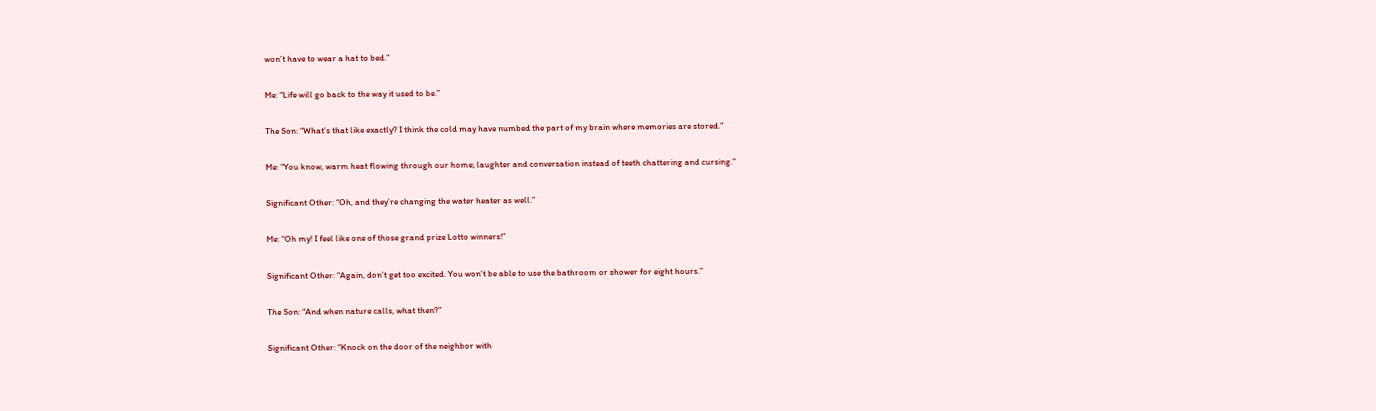won’t have to wear a hat to bed.”

Me: “Life will go back to the way it used to be.”

The Son: “What’s that like exactly? I think the cold may have numbed the part of my brain where memories are stored.”

Me: “You know, warm heat flowing through our home; laughter and conversation instead of teeth chattering and cursing.”

Significant Other: “Oh, and they’re changing the water heater as well.”

Me: “Oh my! I feel like one of those grand prize Lotto winners!”

Significant Other: “Again, don’t get too excited. You won’t be able to use the bathroom or shower for eight hours.”

The Son: “And when nature calls, what then?”

Significant Other: “Knock on the door of the neighbor with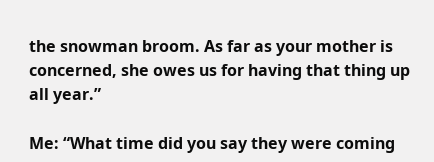the snowman broom. As far as your mother is concerned, she owes us for having that thing up all year.”

Me: “What time did you say they were coming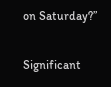on Saturday?”

Significant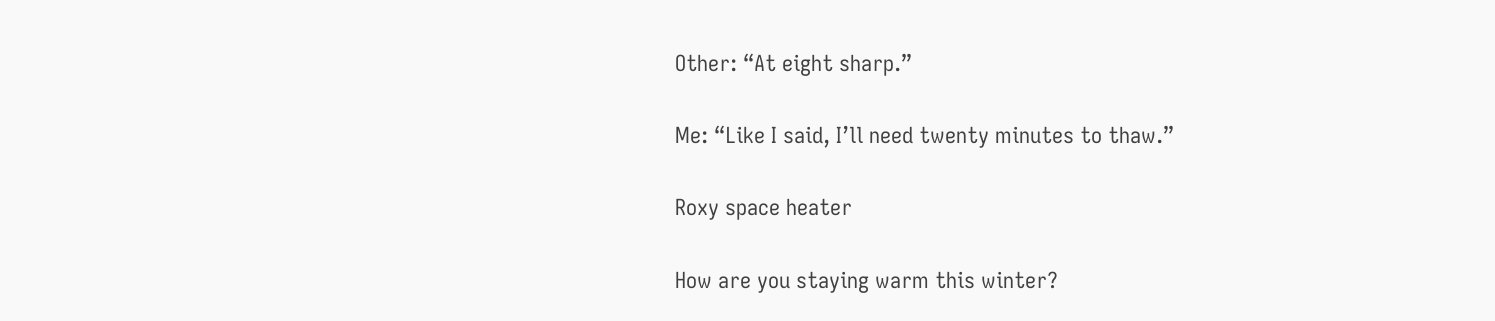Other: “At eight sharp.”

Me: “Like I said, I’ll need twenty minutes to thaw.”

Roxy space heater

How are you staying warm this winter?